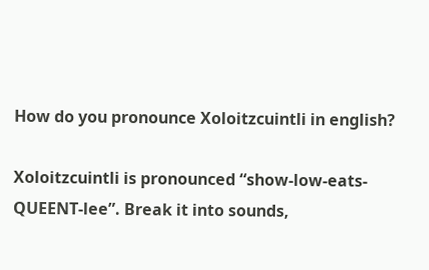How do you pronounce Xoloitzcuintli in english?

Xoloitzcuintli is pronounced “show-low-eats-QUEENT-lee”. Break it into sounds,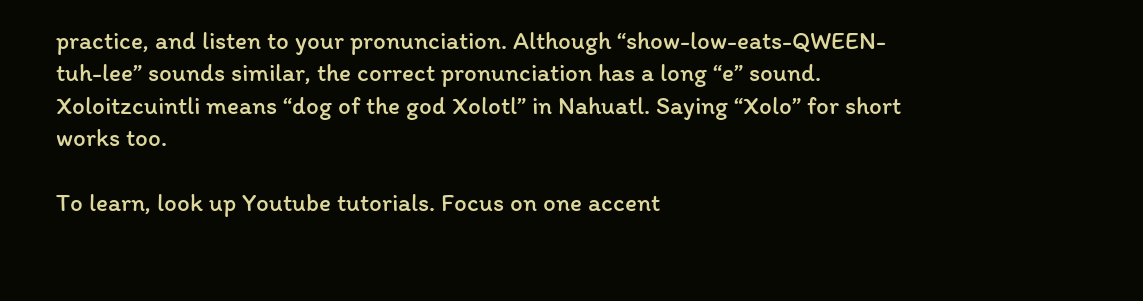practice, and listen to your pronunciation. Although “show-low-eats-QWEEN-tuh-lee” sounds similar, the correct pronunciation has a long “e” sound. Xoloitzcuintli means “dog of the god Xolotl” in Nahuatl. Saying “Xolo” for short works too.

To learn, look up Youtube tutorials. Focus on one accent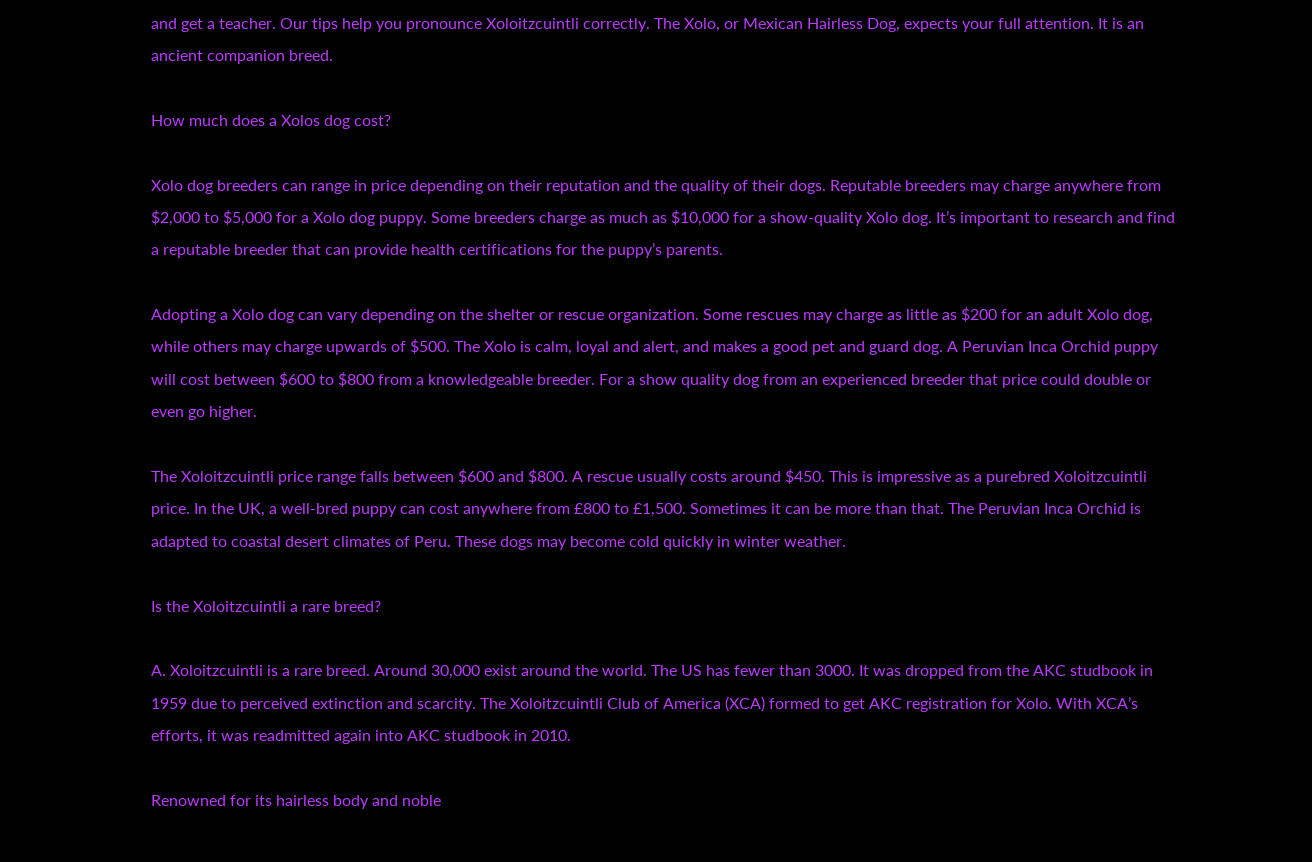and get a teacher. Our tips help you pronounce Xoloitzcuintli correctly. The Xolo, or Mexican Hairless Dog, expects your full attention. It is an ancient companion breed.

How much does a Xolos dog cost?

Xolo dog breeders can range in price depending on their reputation and the quality of their dogs. Reputable breeders may charge anywhere from $2,000 to $5,000 for a Xolo dog puppy. Some breeders charge as much as $10,000 for a show-quality Xolo dog. It’s important to research and find a reputable breeder that can provide health certifications for the puppy’s parents.

Adopting a Xolo dog can vary depending on the shelter or rescue organization. Some rescues may charge as little as $200 for an adult Xolo dog, while others may charge upwards of $500. The Xolo is calm, loyal and alert, and makes a good pet and guard dog. A Peruvian Inca Orchid puppy will cost between $600 to $800 from a knowledgeable breeder. For a show quality dog from an experienced breeder that price could double or even go higher.

The Xoloitzcuintli price range falls between $600 and $800. A rescue usually costs around $450. This is impressive as a purebred Xoloitzcuintli price. In the UK, a well-bred puppy can cost anywhere from £800 to £1,500. Sometimes it can be more than that. The Peruvian Inca Orchid is adapted to coastal desert climates of Peru. These dogs may become cold quickly in winter weather.

Is the Xoloitzcuintli a rare breed?

A. Xoloitzcuintli is a rare breed. Around 30,000 exist around the world. The US has fewer than 3000. It was dropped from the AKC studbook in 1959 due to perceived extinction and scarcity. The Xoloitzcuintli Club of America (XCA) formed to get AKC registration for Xolo. With XCA’s efforts, it was readmitted again into AKC studbook in 2010.

Renowned for its hairless body and noble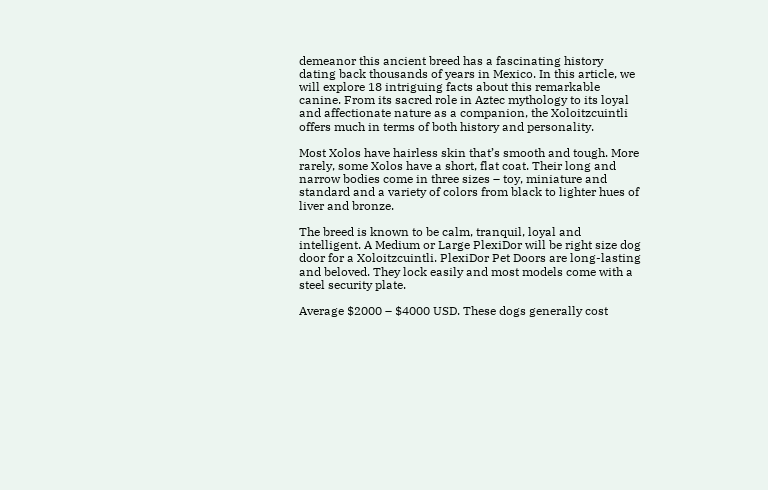demeanor this ancient breed has a fascinating history dating back thousands of years in Mexico. In this article, we will explore 18 intriguing facts about this remarkable canine. From its sacred role in Aztec mythology to its loyal and affectionate nature as a companion, the Xoloitzcuintli offers much in terms of both history and personality.

Most Xolos have hairless skin that’s smooth and tough. More rarely, some Xolos have a short, flat coat. Their long and narrow bodies come in three sizes – toy, miniature and standard and a variety of colors from black to lighter hues of liver and bronze.

The breed is known to be calm, tranquil, loyal and intelligent. A Medium or Large PlexiDor will be right size dog door for a Xoloitzcuintli. PlexiDor Pet Doors are long-lasting and beloved. They lock easily and most models come with a steel security plate.

Average $2000 – $4000 USD. These dogs generally cost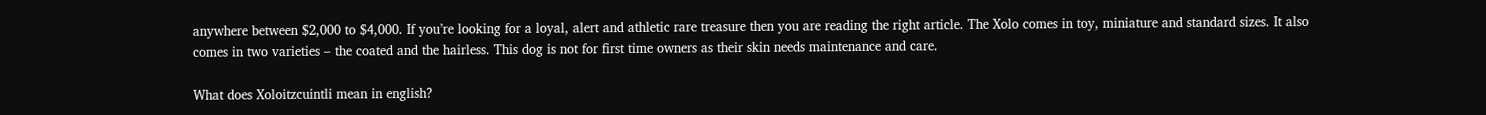anywhere between $2,000 to $4,000. If you’re looking for a loyal, alert and athletic rare treasure then you are reading the right article. The Xolo comes in toy, miniature and standard sizes. It also comes in two varieties – the coated and the hairless. This dog is not for first time owners as their skin needs maintenance and care.

What does Xoloitzcuintli mean in english?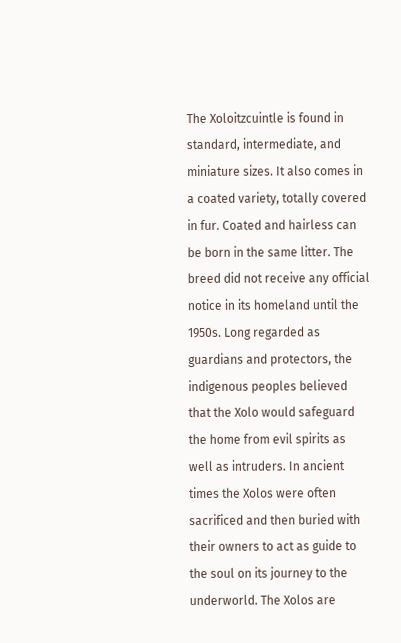The Xoloitzcuintle is found in standard, intermediate, and miniature sizes. It also comes in a coated variety, totally covered in fur. Coated and hairless can be born in the same litter. The breed did not receive any official notice in its homeland until the 1950s. Long regarded as guardians and protectors, the indigenous peoples believed that the Xolo would safeguard the home from evil spirits as well as intruders. In ancient times the Xolos were often sacrificed and then buried with their owners to act as guide to the soul on its journey to the underworld. The Xolos are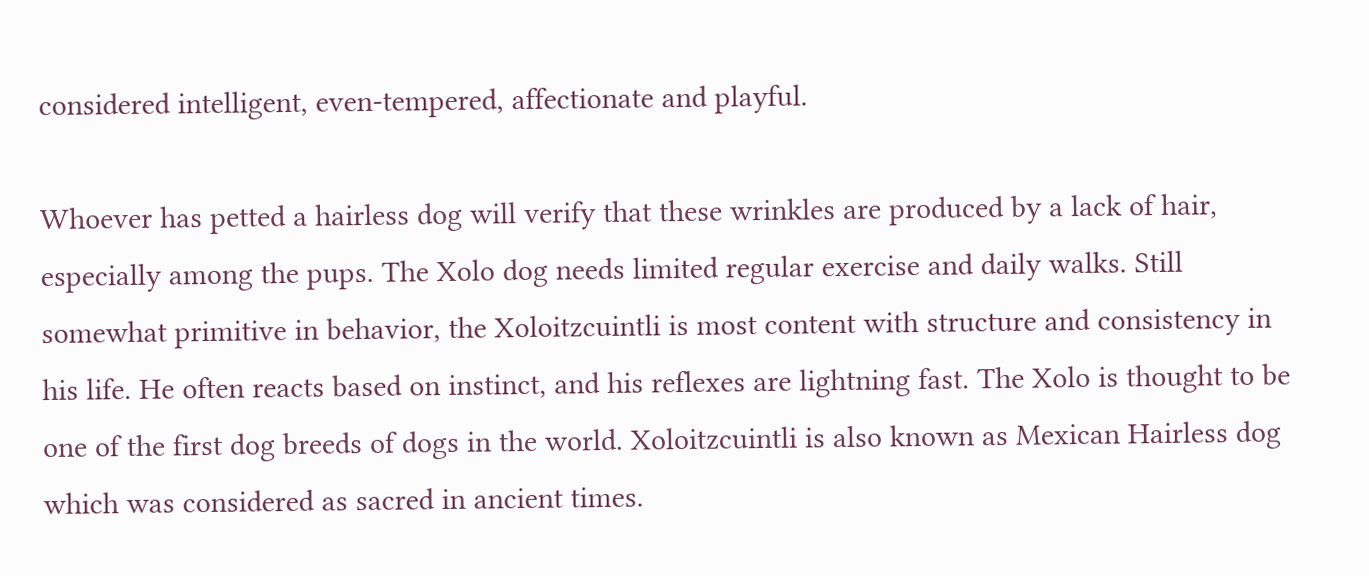considered intelligent, even-tempered, affectionate and playful.

Whoever has petted a hairless dog will verify that these wrinkles are produced by a lack of hair, especially among the pups. The Xolo dog needs limited regular exercise and daily walks. Still somewhat primitive in behavior, the Xoloitzcuintli is most content with structure and consistency in his life. He often reacts based on instinct, and his reflexes are lightning fast. The Xolo is thought to be one of the first dog breeds of dogs in the world. Xoloitzcuintli is also known as Mexican Hairless dog which was considered as sacred in ancient times.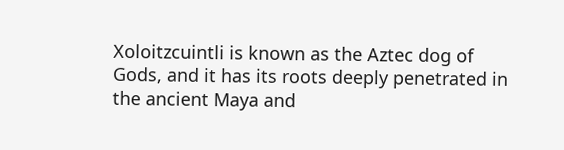Xoloitzcuintli is known as the Aztec dog of Gods, and it has its roots deeply penetrated in the ancient Maya and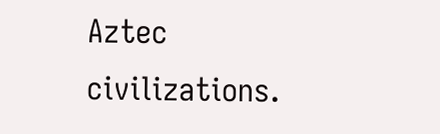Aztec civilizations.